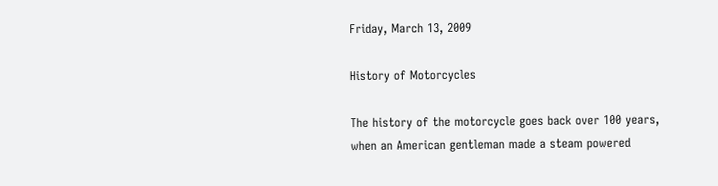Friday, March 13, 2009

History of Motorcycles

The history of the motorcycle goes back over 100 years, when an American gentleman made a steam powered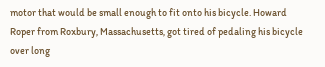motor that would be small enough to fit onto his bicycle. Howard Roper from Roxbury, Massachusetts, got tired of pedaling his bicycle over long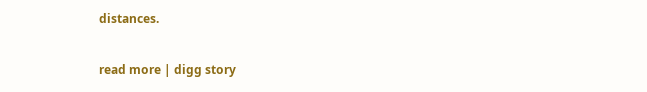distances.

read more | digg story